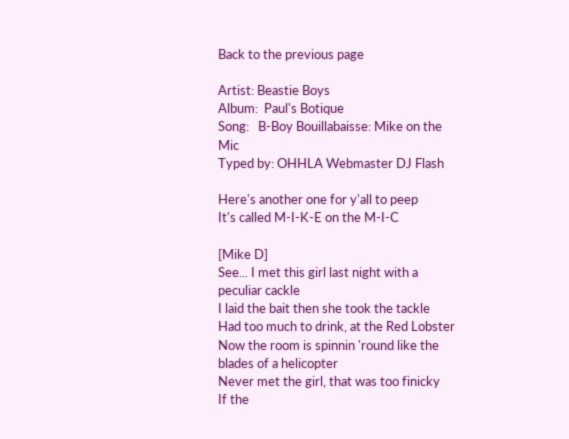Back to the previous page

Artist: Beastie Boys
Album:  Paul's Botique
Song:   B-Boy Bouillabaisse: Mike on the Mic
Typed by: OHHLA Webmaster DJ Flash

Here's another one for y'all to peep
It's called M-I-K-E on the M-I-C

[Mike D]
See... I met this girl last night with a peculiar cackle
I laid the bait then she took the tackle
Had too much to drink, at the Red Lobster
Now the room is spinnin 'round like the blades of a helicopter
Never met the girl, that was too finicky
If the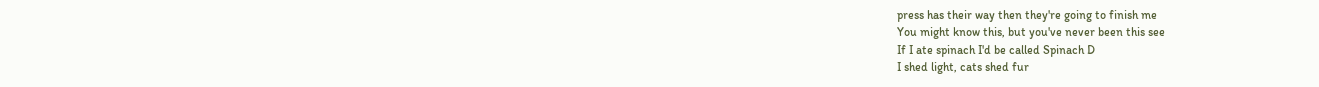press has their way then they're going to finish me
You might know this, but you've never been this see
If I ate spinach I'd be called Spinach D
I shed light, cats shed fur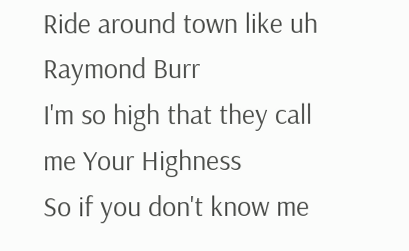Ride around town like uh Raymond Burr
I'm so high that they call me Your Highness
So if you don't know me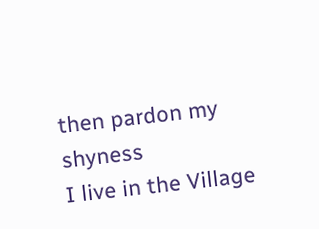then pardon my shyness
I live in the Village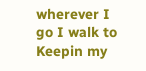wherever I go I walk to
Keepin my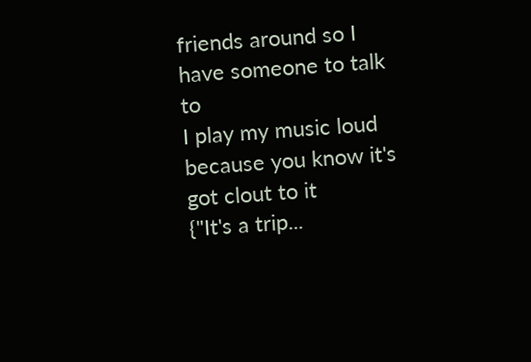friends around so I have someone to talk to
I play my music loud because you know it's got clout to it
{"It's a trip...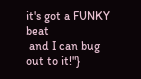it's got a FUNKY beat
 and I can bug out to it!"}